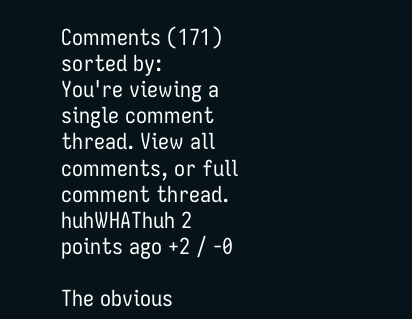Comments (171)
sorted by:
You're viewing a single comment thread. View all comments, or full comment thread.
huhWHAThuh 2 points ago +2 / -0

The obvious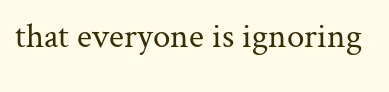that everyone is ignoring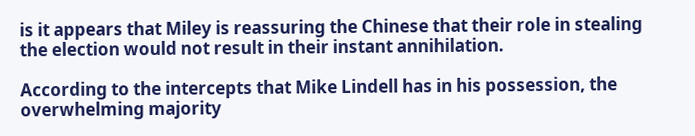is it appears that Miley is reassuring the Chinese that their role in stealing the election would not result in their instant annihilation.

According to the intercepts that Mike Lindell has in his possession, the overwhelming majority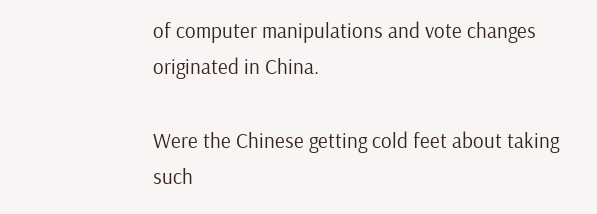of computer manipulations and vote changes originated in China.

Were the Chinese getting cold feet about taking such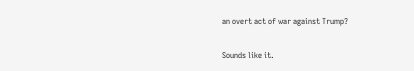an overt act of war against Trump?

Sounds like it.